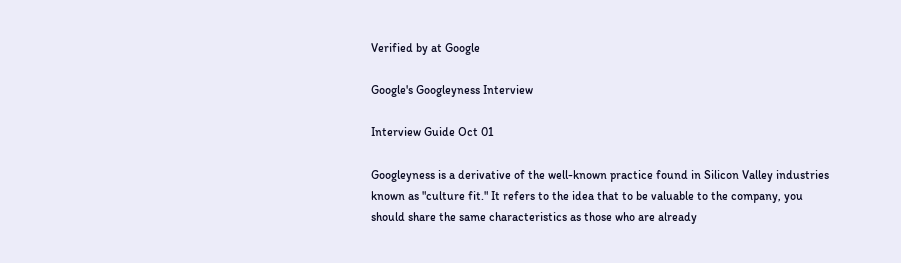Verified by at Google

Google's Googleyness Interview

Interview Guide Oct 01

Googleyness is a derivative of the well-known practice found in Silicon Valley industries known as "culture fit." It refers to the idea that to be valuable to the company, you should share the same characteristics as those who are already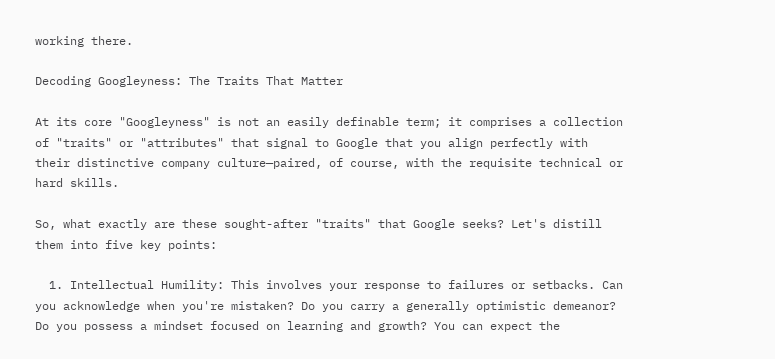working there.

Decoding Googleyness: The Traits That Matter

At its core "Googleyness" is not an easily definable term; it comprises a collection of "traits" or "attributes" that signal to Google that you align perfectly with their distinctive company culture—paired, of course, with the requisite technical or hard skills.

So, what exactly are these sought-after "traits" that Google seeks? Let's distill them into five key points:

  1. Intellectual Humility: This involves your response to failures or setbacks. Can you acknowledge when you're mistaken? Do you carry a generally optimistic demeanor? Do you possess a mindset focused on learning and growth? You can expect the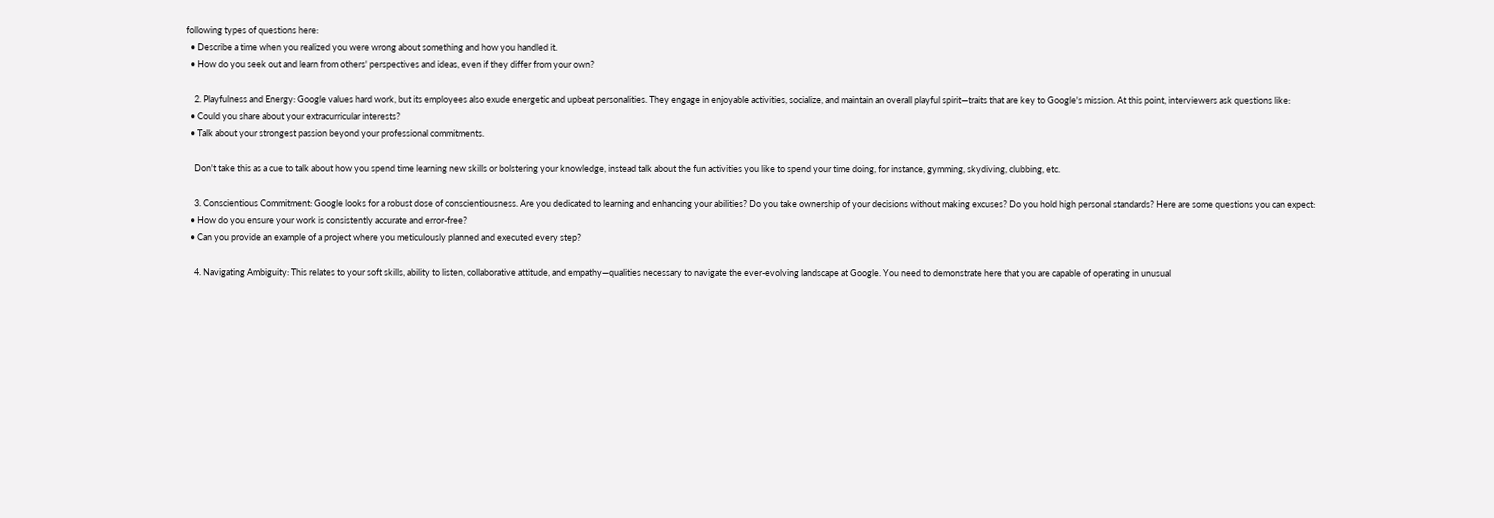following types of questions here:
  • Describe a time when you realized you were wrong about something and how you handled it.
  • How do you seek out and learn from others' perspectives and ideas, even if they differ from your own?

    2. Playfulness and Energy: Google values hard work, but its employees also exude energetic and upbeat personalities. They engage in enjoyable activities, socialize, and maintain an overall playful spirit—traits that are key to Google's mission. At this point, interviewers ask questions like:
  • Could you share about your extracurricular interests?
  • Talk about your strongest passion beyond your professional commitments.

    Don't take this as a cue to talk about how you spend time learning new skills or bolstering your knowledge, instead talk about the fun activities you like to spend your time doing, for instance, gymming, skydiving, clubbing, etc.

    3. Conscientious Commitment: Google looks for a robust dose of conscientiousness. Are you dedicated to learning and enhancing your abilities? Do you take ownership of your decisions without making excuses? Do you hold high personal standards? Here are some questions you can expect:
  • How do you ensure your work is consistently accurate and error-free?
  • Can you provide an example of a project where you meticulously planned and executed every step?

    4. Navigating Ambiguity: This relates to your soft skills, ability to listen, collaborative attitude, and empathy—qualities necessary to navigate the ever-evolving landscape at Google. You need to demonstrate here that you are capable of operating in unusual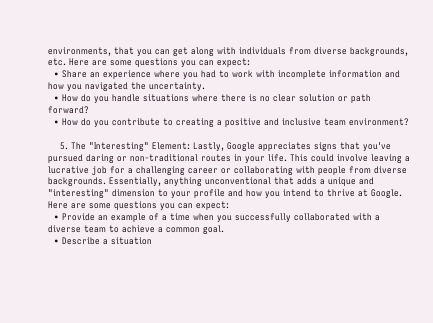environments, that you can get along with individuals from diverse backgrounds, etc. Here are some questions you can expect:
  • Share an experience where you had to work with incomplete information and how you navigated the uncertainty.
  • How do you handle situations where there is no clear solution or path forward?
  • How do you contribute to creating a positive and inclusive team environment?

    5. The "Interesting" Element: Lastly, Google appreciates signs that you've pursued daring or non-traditional routes in your life. This could involve leaving a lucrative job for a challenging career or collaborating with people from diverse backgrounds. Essentially, anything unconventional that adds a unique and "interesting" dimension to your profile and how you intend to thrive at Google. Here are some questions you can expect:
  • Provide an example of a time when you successfully collaborated with a diverse team to achieve a common goal.
  • Describe a situation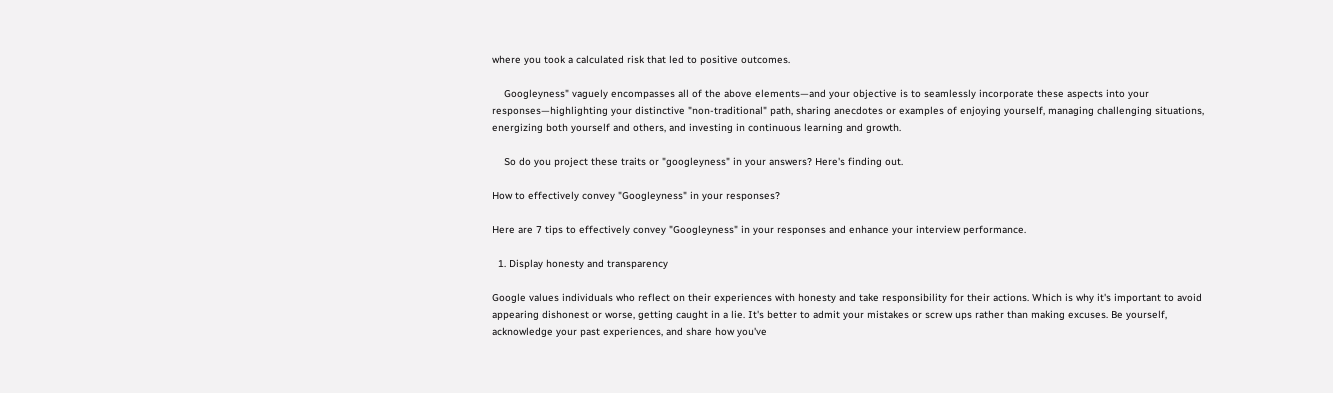where you took a calculated risk that led to positive outcomes.

    Googleyness" vaguely encompasses all of the above elements—and your objective is to seamlessly incorporate these aspects into your responses—highlighting your distinctive "non-traditional" path, sharing anecdotes or examples of enjoying yourself, managing challenging situations, energizing both yourself and others, and investing in continuous learning and growth.

    So do you project these traits or "googleyness" in your answers? Here's finding out.

How to effectively convey "Googleyness" in your responses?

Here are 7 tips to effectively convey "Googleyness" in your responses and enhance your interview performance.

  1. Display honesty and transparency

Google values individuals who reflect on their experiences with honesty and take responsibility for their actions. Which is why it's important to avoid appearing dishonest or worse, getting caught in a lie. It's better to admit your mistakes or screw ups rather than making excuses. Be yourself, acknowledge your past experiences, and share how you've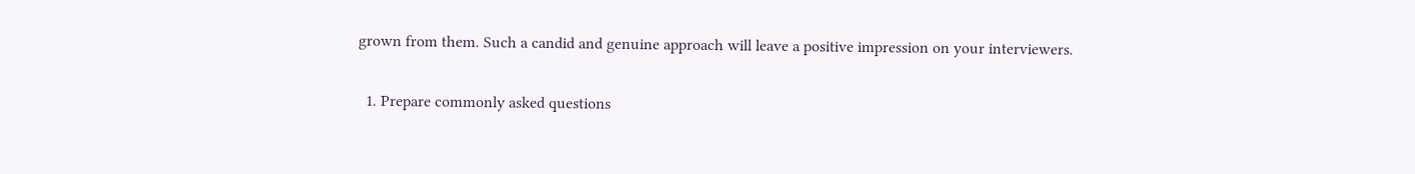grown from them. Such a candid and genuine approach will leave a positive impression on your interviewers.

  1. Prepare commonly asked questions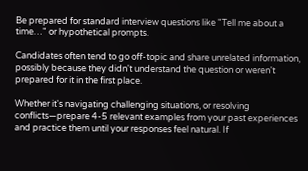Be prepared for standard interview questions like "Tell me about a time…" or hypothetical prompts.

Candidates often tend to go off-topic and share unrelated information, possibly because they didn't understand the question or weren't prepared for it in the first place.

Whether it's navigating challenging situations, or resolving conflicts—prepare 4-5 relevant examples from your past experiences and practice them until your responses feel natural. If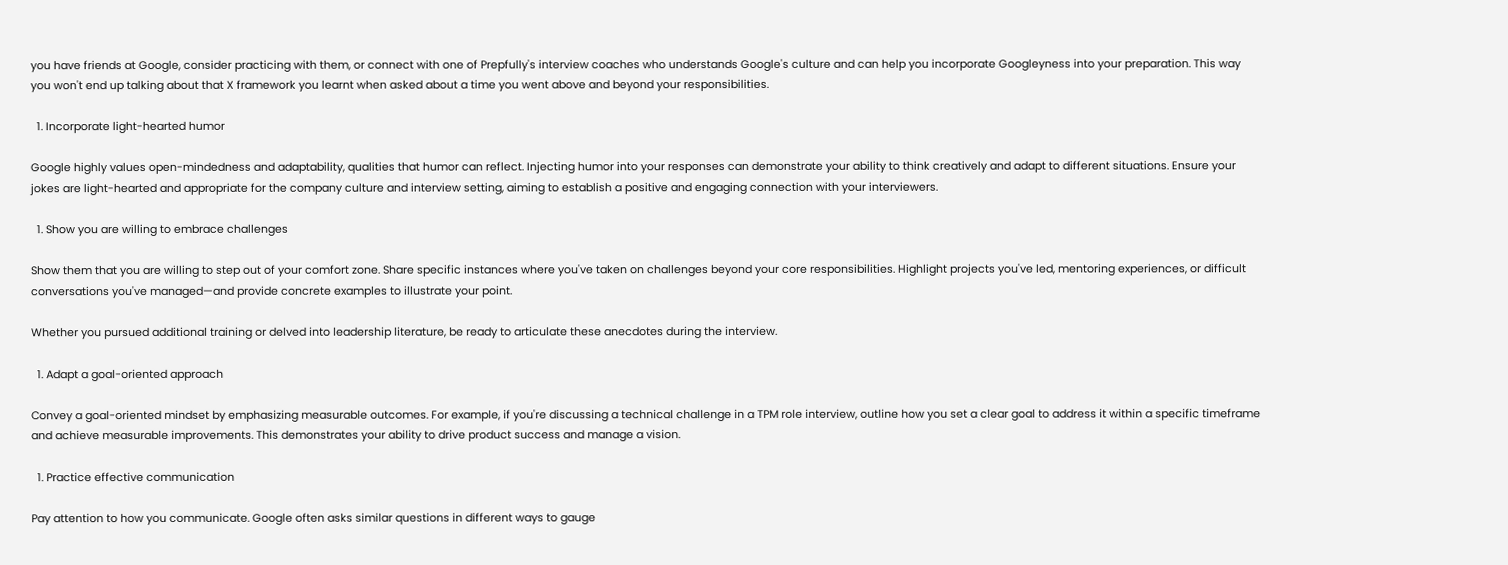you have friends at Google, consider practicing with them, or connect with one of Prepfully's interview coaches who understands Google's culture and can help you incorporate Googleyness into your preparation. This way you won't end up talking about that X framework you learnt when asked about a time you went above and beyond your responsibilities.

  1. Incorporate light-hearted humor

Google highly values open-mindedness and adaptability, qualities that humor can reflect. Injecting humor into your responses can demonstrate your ability to think creatively and adapt to different situations. Ensure your jokes are light-hearted and appropriate for the company culture and interview setting, aiming to establish a positive and engaging connection with your interviewers.

  1. Show you are willing to embrace challenges

Show them that you are willing to step out of your comfort zone. Share specific instances where you've taken on challenges beyond your core responsibilities. Highlight projects you've led, mentoring experiences, or difficult conversations you've managed—and provide concrete examples to illustrate your point.

Whether you pursued additional training or delved into leadership literature, be ready to articulate these anecdotes during the interview.

  1. Adapt a goal-oriented approach

Convey a goal-oriented mindset by emphasizing measurable outcomes. For example, if you're discussing a technical challenge in a TPM role interview, outline how you set a clear goal to address it within a specific timeframe and achieve measurable improvements. This demonstrates your ability to drive product success and manage a vision.

  1. Practice effective communication

Pay attention to how you communicate. Google often asks similar questions in different ways to gauge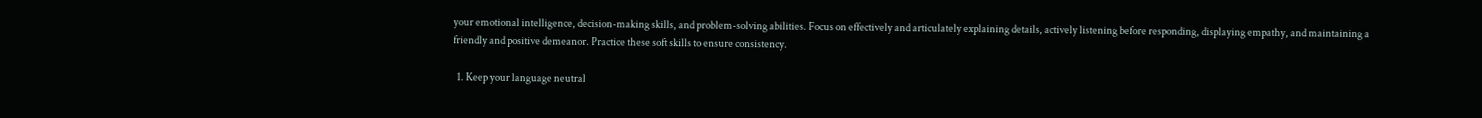your emotional intelligence, decision-making skills, and problem-solving abilities. Focus on effectively and articulately explaining details, actively listening before responding, displaying empathy, and maintaining a friendly and positive demeanor. Practice these soft skills to ensure consistency.

  1. Keep your language neutral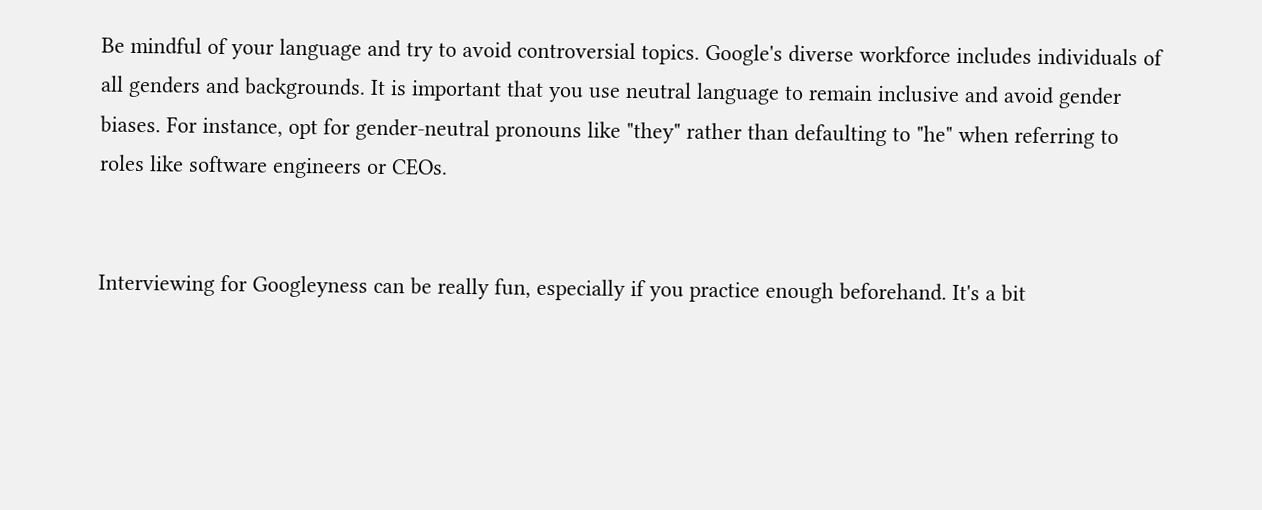Be mindful of your language and try to avoid controversial topics. Google's diverse workforce includes individuals of all genders and backgrounds. It is important that you use neutral language to remain inclusive and avoid gender biases. For instance, opt for gender-neutral pronouns like "they" rather than defaulting to "he" when referring to roles like software engineers or CEOs.


Interviewing for Googleyness can be really fun, especially if you practice enough beforehand. It's a bit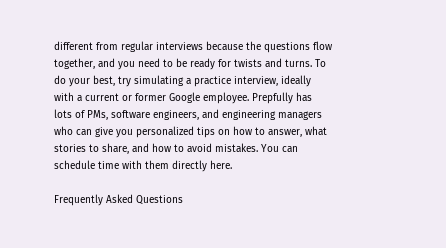different from regular interviews because the questions flow together, and you need to be ready for twists and turns. To do your best, try simulating a practice interview, ideally with a current or former Google employee. Prepfully has lots of PMs, software engineers, and engineering managers who can give you personalized tips on how to answer, what stories to share, and how to avoid mistakes. You can schedule time with them directly here.

Frequently Asked Questions